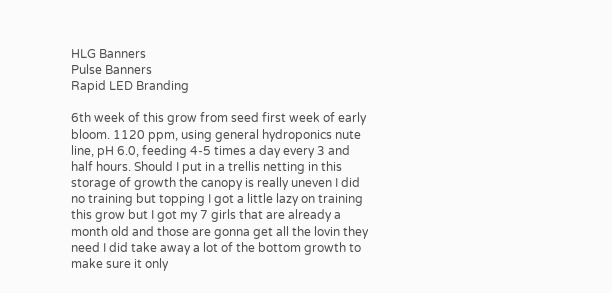HLG Banners
Pulse Banners
Rapid LED Branding

6th week of this grow from seed first week of early bloom. 1120 ppm, using general hydroponics nute line, pH 6.0, feeding 4-5 times a day every 3 and half hours. Should I put in a trellis netting in this storage of growth the canopy is really uneven I did no training but topping I got a little lazy on training this grow but I got my 7 girls that are already a month old and those are gonna get all the lovin they need I did take away a lot of the bottom growth to make sure it only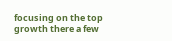focusing on the top growth there a few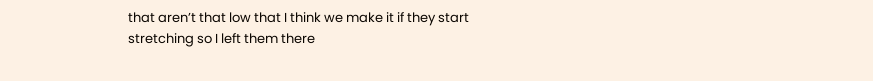that aren’t that low that I think we make it if they start stretching so I left them there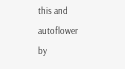this and autoflower by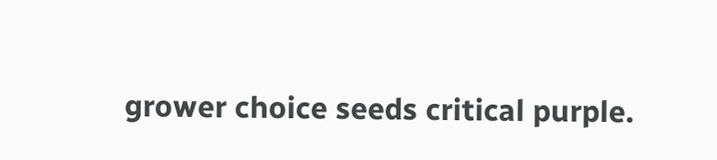grower choice seeds critical purple.